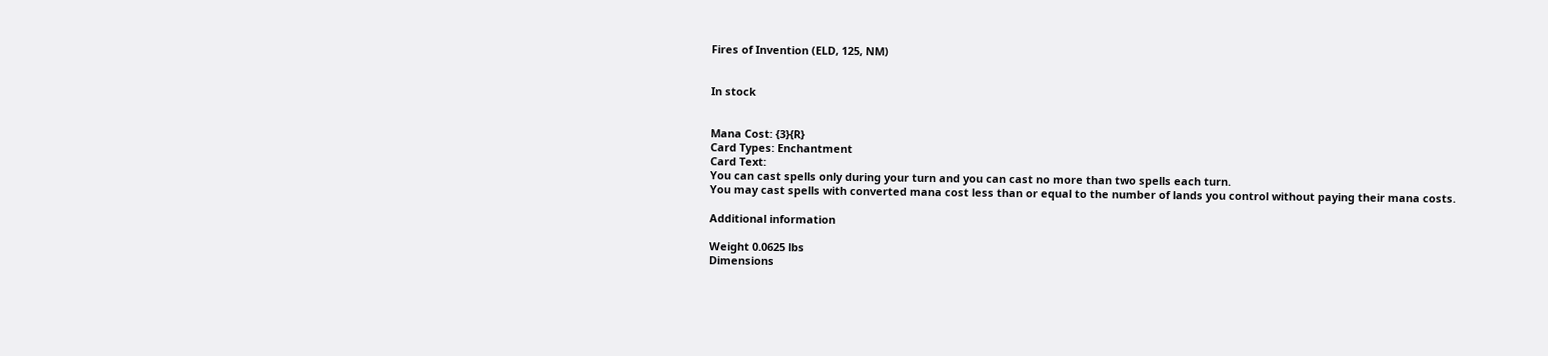Fires of Invention (ELD, 125, NM)


In stock


Mana Cost: {3}{R}
Card Types: Enchantment
Card Text:
You can cast spells only during your turn and you can cast no more than two spells each turn.
You may cast spells with converted mana cost less than or equal to the number of lands you control without paying their mana costs.

Additional information

Weight 0.0625 lbs
Dimensions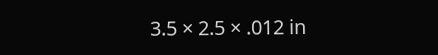3.5 × 2.5 × .012 in